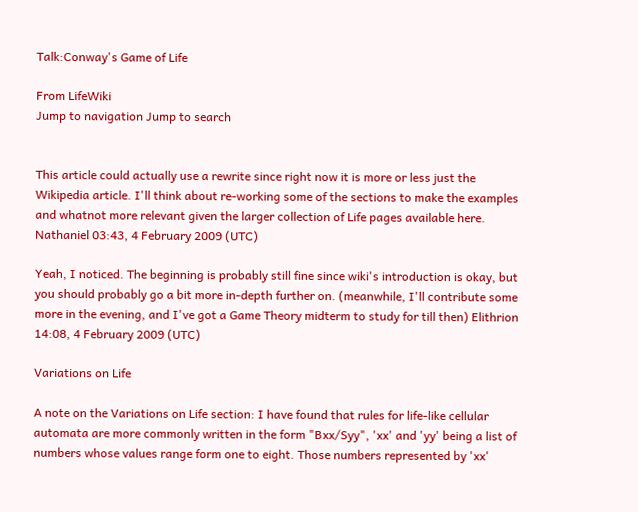Talk:Conway's Game of Life

From LifeWiki
Jump to navigation Jump to search


This article could actually use a rewrite since right now it is more or less just the Wikipedia article. I'll think about re-working some of the sections to make the examples and whatnot more relevant given the larger collection of Life pages available here. Nathaniel 03:43, 4 February 2009 (UTC)

Yeah, I noticed. The beginning is probably still fine since wiki's introduction is okay, but you should probably go a bit more in-depth further on. (meanwhile, I'll contribute some more in the evening, and I've got a Game Theory midterm to study for till then) Elithrion 14:08, 4 February 2009 (UTC)

Variations on Life

A note on the Variations on Life section: I have found that rules for life-like cellular automata are more commonly written in the form "Bxx/Syy", 'xx' and 'yy' being a list of numbers whose values range form one to eight. Those numbers represented by 'xx'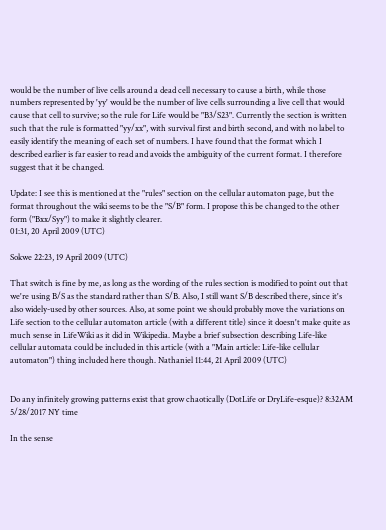would be the number of live cells around a dead cell necessary to cause a birth, while those numbers represented by 'yy' would be the number of live cells surrounding a live cell that would cause that cell to survive; so the rule for Life would be "B3/S23". Currently the section is written such that the rule is formatted "yy/xx", with survival first and birth second, and with no label to easily identify the meaning of each set of numbers. I have found that the format which I described earlier is far easier to read and avoids the ambiguity of the current format. I therefore suggest that it be changed.

Update: I see this is mentioned at the "rules" section on the cellular automaton page, but the format throughout the wiki seems to be the "S/B" form. I propose this be changed to the other form ("Bxx/Syy") to make it slightly clearer.
01:31, 20 April 2009 (UTC)

Sokwe 22:23, 19 April 2009 (UTC)

That switch is fine by me, as long as the wording of the rules section is modified to point out that we're using B/S as the standard rather than S/B. Also, I still want S/B described there, since it's also widely-used by other sources. Also, at some point we should probably move the variations on Life section to the cellular automaton article (with a different title) since it doesn't make quite as much sense in LifeWiki as it did in Wikipedia. Maybe a brief subsection describing Life-like cellular automata could be included in this article (with a "Main article: Life-like cellular automaton") thing included here though. Nathaniel 11:44, 21 April 2009 (UTC)


Do any infinitely growing patterns exist that grow chaotically (DotLife or DryLife-esque)? 8:32AM 5/28/2017 NY time

In the sense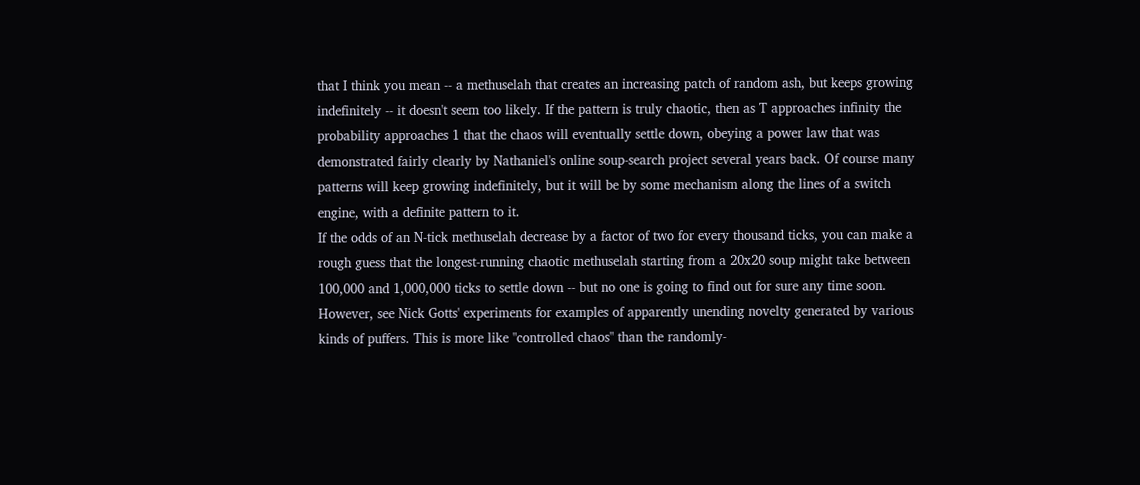that I think you mean -- a methuselah that creates an increasing patch of random ash, but keeps growing indefinitely -- it doesn't seem too likely. If the pattern is truly chaotic, then as T approaches infinity the probability approaches 1 that the chaos will eventually settle down, obeying a power law that was demonstrated fairly clearly by Nathaniel's online soup-search project several years back. Of course many patterns will keep growing indefinitely, but it will be by some mechanism along the lines of a switch engine, with a definite pattern to it.
If the odds of an N-tick methuselah decrease by a factor of two for every thousand ticks, you can make a rough guess that the longest-running chaotic methuselah starting from a 20x20 soup might take between 100,000 and 1,000,000 ticks to settle down -- but no one is going to find out for sure any time soon.
However, see Nick Gotts' experiments for examples of apparently unending novelty generated by various kinds of puffers. This is more like "controlled chaos" than the randomly-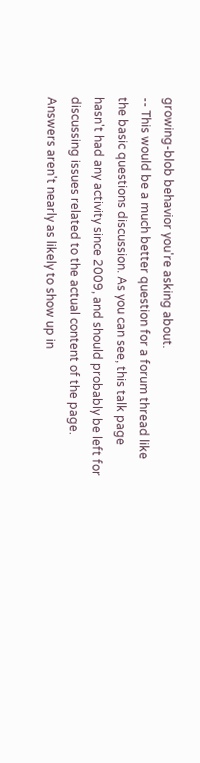growing-blob behavior you're asking about.
-- This would be a much better question for a forum thread like the basic questions discussion. As you can see, this talk page hasn't had any activity since 2009, and should probably be left for discussing issues related to the actual content of the page. Answers aren't nearly as likely to show up in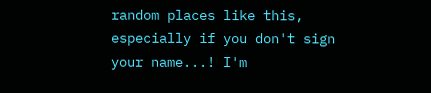random places like this, especially if you don't sign your name...! I'm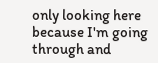only looking here because I'm going through and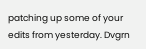patching up some of your edits from yesterday. Dvgrn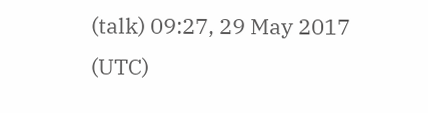(talk) 09:27, 29 May 2017 (UTC)